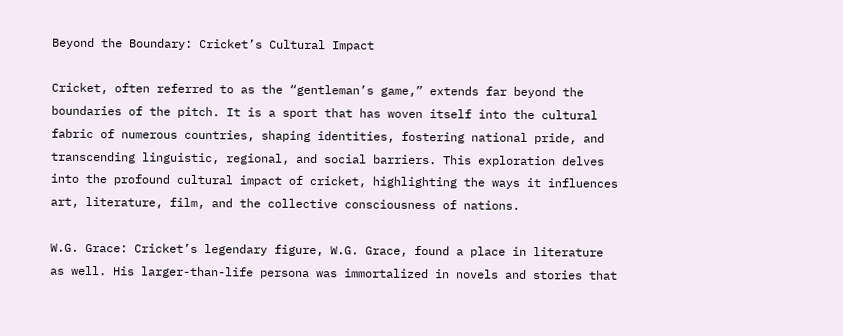Beyond the Boundary: Cricket’s Cultural Impact

Cricket, often referred to as the “gentleman’s game,” extends far beyond the boundaries of the pitch. It is a sport that has woven itself into the cultural fabric of numerous countries, shaping identities, fostering national pride, and transcending linguistic, regional, and social barriers. This exploration delves into the profound cultural impact of cricket, highlighting the ways it influences art, literature, film, and the collective consciousness of nations.

W.G. Grace: Cricket’s legendary figure, W.G. Grace, found a place in literature as well. His larger-than-life persona was immortalized in novels and stories that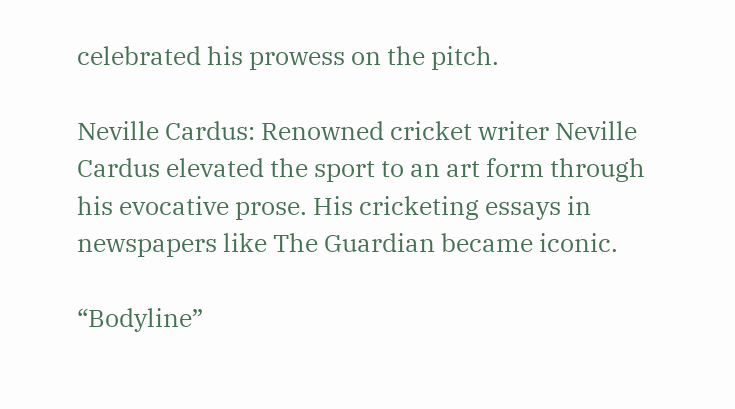celebrated his prowess on the pitch.

Neville Cardus: Renowned cricket writer Neville Cardus elevated the sport to an art form through his evocative prose. His cricketing essays in newspapers like The Guardian became iconic.

“Bodyline”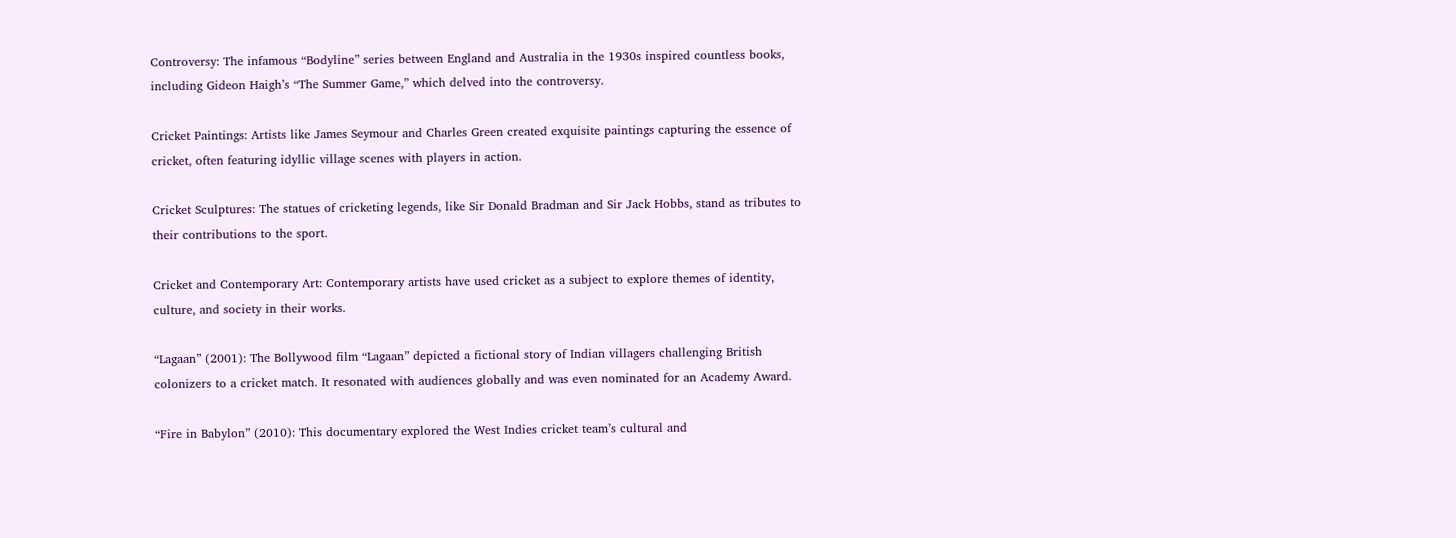Controversy: The infamous “Bodyline” series between England and Australia in the 1930s inspired countless books, including Gideon Haigh’s “The Summer Game,” which delved into the controversy.

Cricket Paintings: Artists like James Seymour and Charles Green created exquisite paintings capturing the essence of cricket, often featuring idyllic village scenes with players in action.

Cricket Sculptures: The statues of cricketing legends, like Sir Donald Bradman and Sir Jack Hobbs, stand as tributes to their contributions to the sport.

Cricket and Contemporary Art: Contemporary artists have used cricket as a subject to explore themes of identity, culture, and society in their works.

“Lagaan” (2001): The Bollywood film “Lagaan” depicted a fictional story of Indian villagers challenging British colonizers to a cricket match. It resonated with audiences globally and was even nominated for an Academy Award.

“Fire in Babylon” (2010): This documentary explored the West Indies cricket team’s cultural and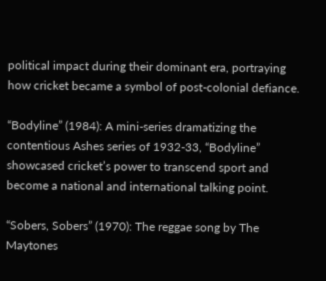political impact during their dominant era, portraying how cricket became a symbol of post-colonial defiance.

“Bodyline” (1984): A mini-series dramatizing the contentious Ashes series of 1932-33, “Bodyline” showcased cricket’s power to transcend sport and become a national and international talking point.

“Sobers, Sobers” (1970): The reggae song by The Maytones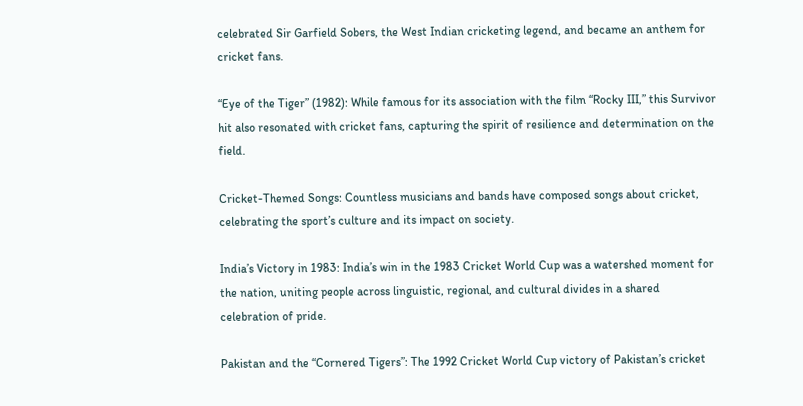celebrated Sir Garfield Sobers, the West Indian cricketing legend, and became an anthem for cricket fans.

“Eye of the Tiger” (1982): While famous for its association with the film “Rocky III,” this Survivor hit also resonated with cricket fans, capturing the spirit of resilience and determination on the field.

Cricket-Themed Songs: Countless musicians and bands have composed songs about cricket, celebrating the sport’s culture and its impact on society.

India’s Victory in 1983: India’s win in the 1983 Cricket World Cup was a watershed moment for the nation, uniting people across linguistic, regional, and cultural divides in a shared celebration of pride.

Pakistan and the “Cornered Tigers”: The 1992 Cricket World Cup victory of Pakistan’s cricket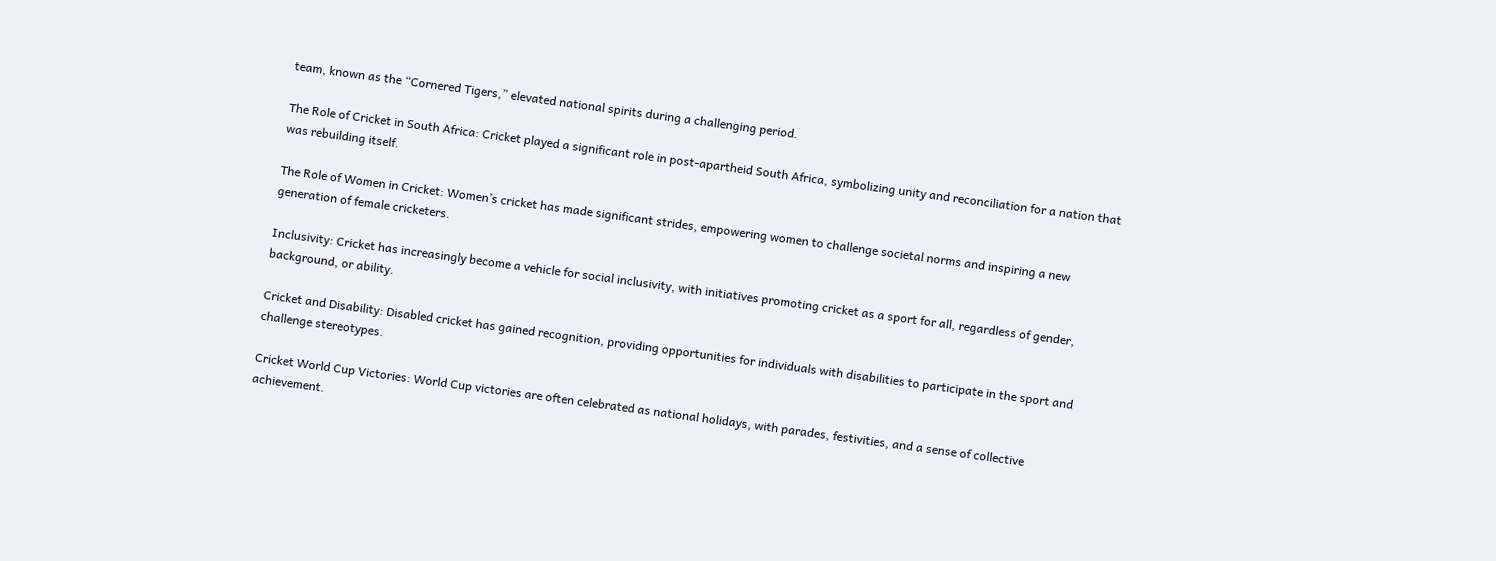team, known as the “Cornered Tigers,” elevated national spirits during a challenging period.

The Role of Cricket in South Africa: Cricket played a significant role in post-apartheid South Africa, symbolizing unity and reconciliation for a nation that was rebuilding itself.

The Role of Women in Cricket: Women’s cricket has made significant strides, empowering women to challenge societal norms and inspiring a new generation of female cricketers.

Inclusivity: Cricket has increasingly become a vehicle for social inclusivity, with initiatives promoting cricket as a sport for all, regardless of gender, background, or ability.

Cricket and Disability: Disabled cricket has gained recognition, providing opportunities for individuals with disabilities to participate in the sport and challenge stereotypes.

Cricket World Cup Victories: World Cup victories are often celebrated as national holidays, with parades, festivities, and a sense of collective achievement.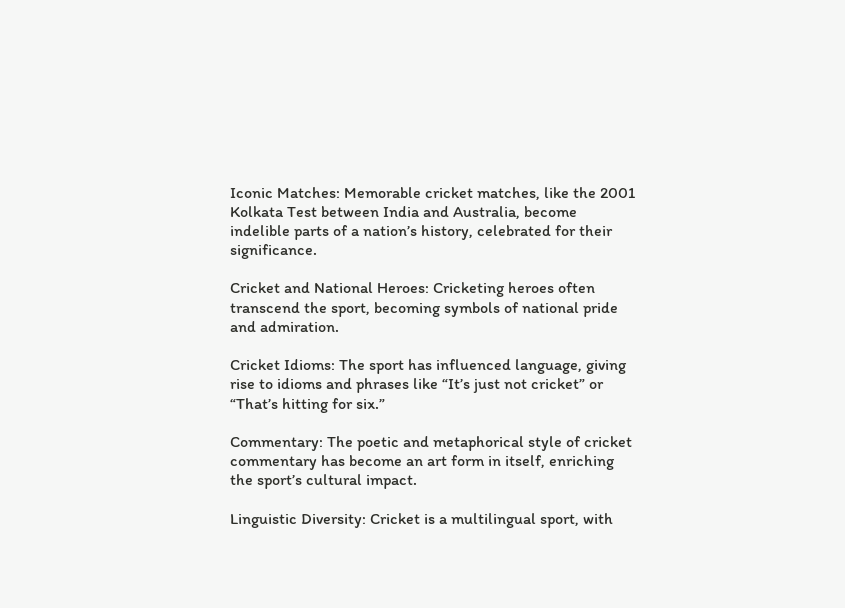Iconic Matches: Memorable cricket matches, like the 2001 Kolkata Test between India and Australia, become indelible parts of a nation’s history, celebrated for their significance.

Cricket and National Heroes: Cricketing heroes often transcend the sport, becoming symbols of national pride and admiration.

Cricket Idioms: The sport has influenced language, giving rise to idioms and phrases like “It’s just not cricket” or “That’s hitting for six.”

Commentary: The poetic and metaphorical style of cricket commentary has become an art form in itself, enriching the sport’s cultural impact.

Linguistic Diversity: Cricket is a multilingual sport, with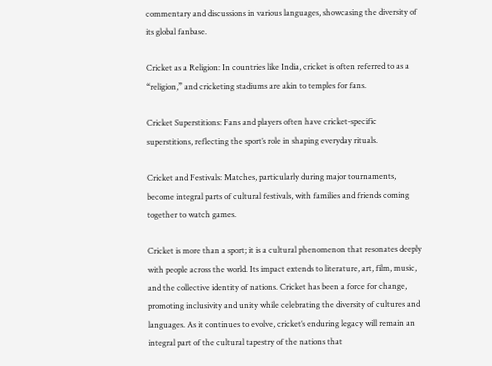commentary and discussions in various languages, showcasing the diversity of its global fanbase.

Cricket as a Religion: In countries like India, cricket is often referred to as a “religion,” and cricketing stadiums are akin to temples for fans.

Cricket Superstitions: Fans and players often have cricket-specific superstitions, reflecting the sport’s role in shaping everyday rituals.

Cricket and Festivals: Matches, particularly during major tournaments, become integral parts of cultural festivals, with families and friends coming together to watch games.

Cricket is more than a sport; it is a cultural phenomenon that resonates deeply with people across the world. Its impact extends to literature, art, film, music, and the collective identity of nations. Cricket has been a force for change, promoting inclusivity and unity while celebrating the diversity of cultures and languages. As it continues to evolve, cricket’s enduring legacy will remain an integral part of the cultural tapestry of the nations that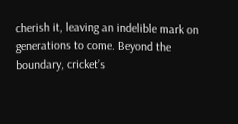cherish it, leaving an indelible mark on generations to come. Beyond the boundary, cricket’s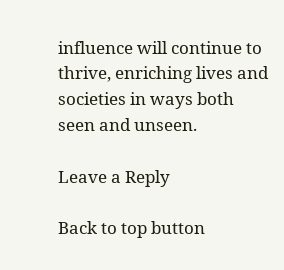influence will continue to thrive, enriching lives and societies in ways both seen and unseen.

Leave a Reply

Back to top button